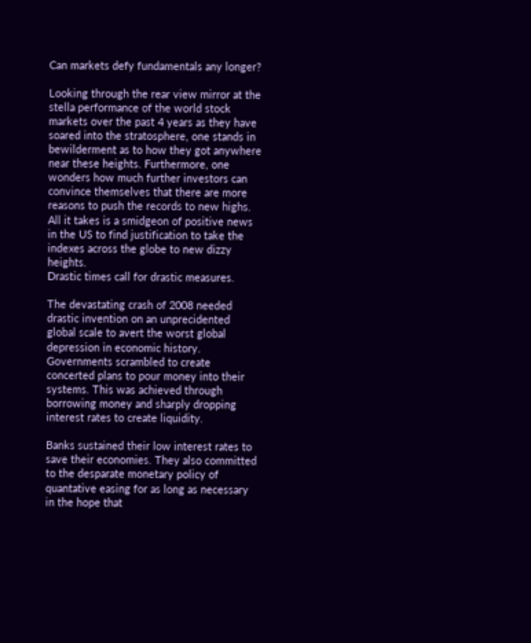Can markets defy fundamentals any longer?

Looking through the rear view mirror at the stella performance of the world stock markets over the past 4 years as they have soared into the stratosphere, one stands in bewilderment as to how they got anywhere near these heights. Furthermore, one wonders how much further investors can convince themselves that there are more reasons to push the records to new highs. All it takes is a smidgeon of positive news in the US to find justification to take the indexes across the globe to new dizzy heights.
Drastic times call for drastic measures.

The devastating crash of 2008 needed drastic invention on an unprecidented global scale to avert the worst global depression in economic history. Governments scrambled to create concerted plans to pour money into their systems. This was achieved through borrowing money and sharply dropping interest rates to create liquidity.

Banks sustained their low interest rates to save their economies. They also committed to the desparate monetary policy of quantative easing for as long as necessary in the hope that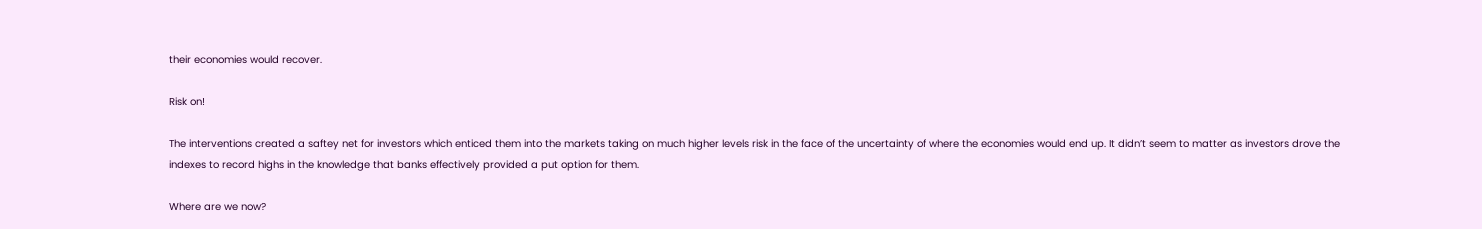their economies would recover.

Risk on!

The interventions created a saftey net for investors which enticed them into the markets taking on much higher levels risk in the face of the uncertainty of where the economies would end up. It didn’t seem to matter as investors drove the indexes to record highs in the knowledge that banks effectively provided a put option for them.

Where are we now?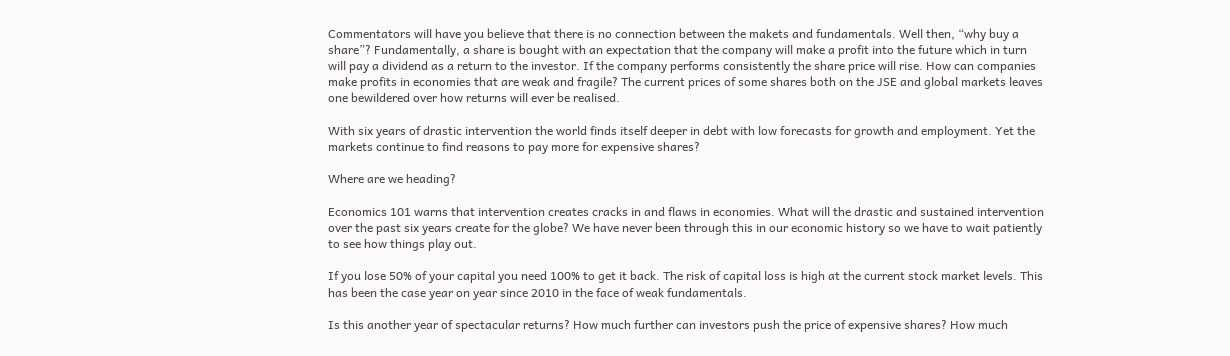Commentators will have you believe that there is no connection between the makets and fundamentals. Well then, “why buy a share”? Fundamentally, a share is bought with an expectation that the company will make a profit into the future which in turn will pay a dividend as a return to the investor. If the company performs consistently the share price will rise. How can companies make profits in economies that are weak and fragile? The current prices of some shares both on the JSE and global markets leaves one bewildered over how returns will ever be realised.

With six years of drastic intervention the world finds itself deeper in debt with low forecasts for growth and employment. Yet the markets continue to find reasons to pay more for expensive shares?

Where are we heading?

Economics 101 warns that intervention creates cracks in and flaws in economies. What will the drastic and sustained intervention over the past six years create for the globe? We have never been through this in our economic history so we have to wait patiently to see how things play out.

If you lose 50% of your capital you need 100% to get it back. The risk of capital loss is high at the current stock market levels. This has been the case year on year since 2010 in the face of weak fundamentals.

Is this another year of spectacular returns? How much further can investors push the price of expensive shares? How much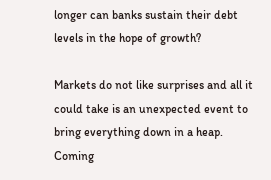longer can banks sustain their debt levels in the hope of growth?

Markets do not like surprises and all it could take is an unexpected event to bring everything down in a heap. Coming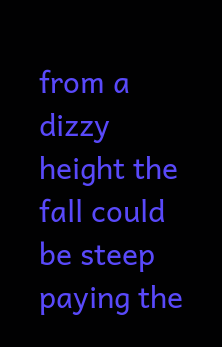from a dizzy height the fall could be steep paying the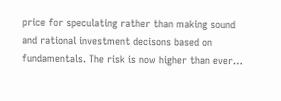price for speculating rather than making sound and rational investment decisons based on fundamentals. The risk is now higher than ever…